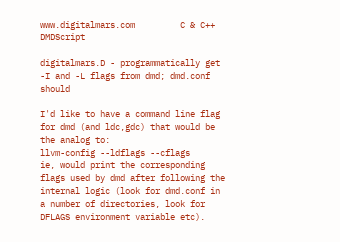www.digitalmars.com         C & C++   DMDScript

digitalmars.D - programmatically get -I and -L flags from dmd; dmd.conf should

I'd like to have a command line flag for dmd (and ldc,gdc) that would be
the analog to:
llvm-config --ldflags --cflags
ie, would print the corresponding flags used by dmd after following the
internal logic (look for dmd.conf in a number of directories, look for
DFLAGS environment variable etc).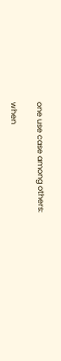one use case among others:

when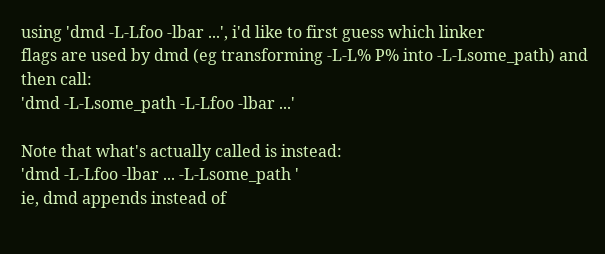using 'dmd -L-Lfoo -lbar ...', i'd like to first guess which linker
flags are used by dmd (eg transforming -L-L% P% into -L-Lsome_path) and
then call:
'dmd -L-Lsome_path -L-Lfoo -lbar ...'

Note that what's actually called is instead:
'dmd -L-Lfoo -lbar ... -L-Lsome_path '
ie, dmd appends instead of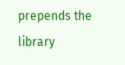prepends the library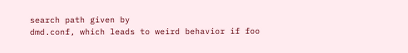search path given by
dmd.conf, which leads to weird behavior if foo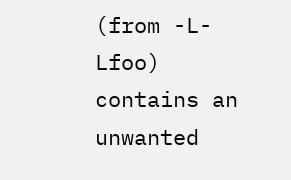(from -L-Lfoo) contains an
unwanted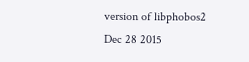version of libphobos2
Dec 28 2015